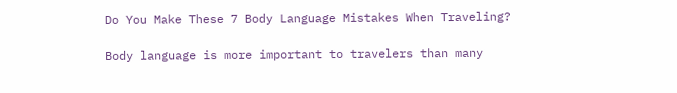Do You Make These 7 Body Language Mistakes When Traveling?

Body language is more important to travelers than many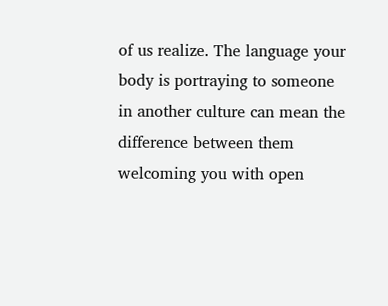of us realize. The language your body is portraying to someone in another culture can mean the difference between them welcoming you with open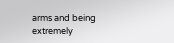arms and being extremely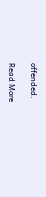offended.

Read More